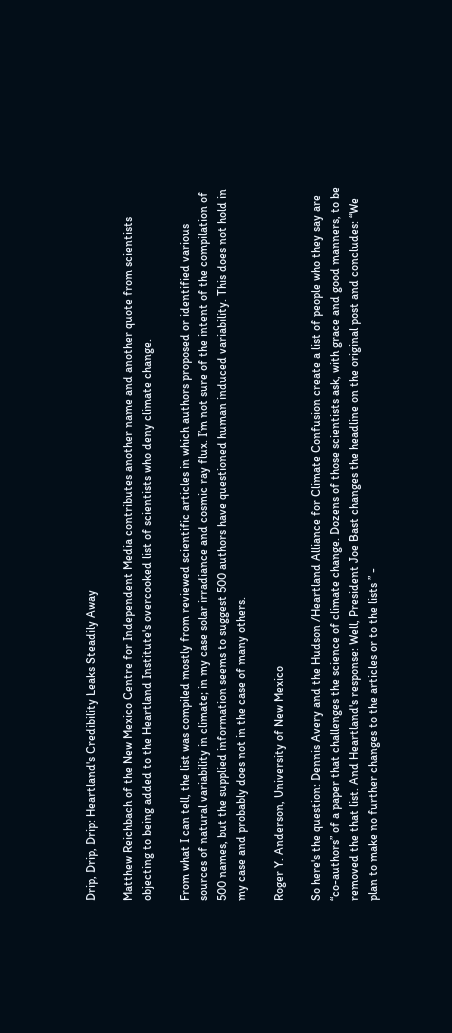Drip, Drip, Drip: Heartland's Credibility Leaks Steadily Away

Matthew Reichbach of the New Mexico Centre for Independent Media contributes another name and another quote from scientists objecting to being added to the Heartland Institute's overcooked list of scientists who deny climate change.

From what I can tell, the list was compiled mostly from reviewed scientific articles in which authors proposed or identified various sources of natural variability in climate; in my case solar irradiance and cosmic ray flux. I’m not sure of the intent of the compilation of 500 names, but the supplied information seems to suggest 500 authors have questioned human induced variability. This does not hold in my case and probably does not in the case of many others.

Roger Y. Anderson, University of New Mexico

So here's the question: Dennis Avery and the Hudson /Heartland Alliance for Climate Confusion create a list of people who they say are “co-authors” of a paper that challenges the science of climate change. Dozens of those scientists ask, with grace and good manners, to be removed the that list. And Heartland's response: Well, President Joe Bast changes the headline on the original post and concludes: “We plan to make no further changes to the articles or to the lists ” -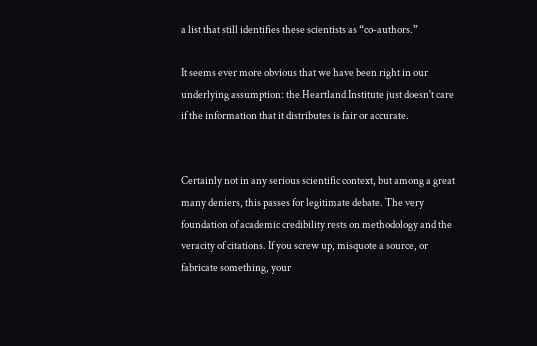a list that still identifies these scientists as “co-authors.”

It seems ever more obvious that we have been right in our underlying assumption: the Heartland Institute just doesn't care if the information that it distributes is fair or accurate.


Certainly not in any serious scientific context, but among a great many deniers, this passes for legitimate debate. The very foundation of academic credibility rests on methodology and the veracity of citations. If you screw up, misquote a source, or fabricate something, your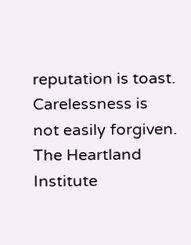reputation is toast. Carelessness is not easily forgiven. The Heartland Institute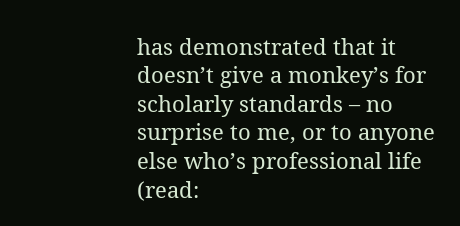has demonstrated that it doesn’t give a monkey’s for scholarly standards – no surprise to me, or to anyone else who’s professional life (read: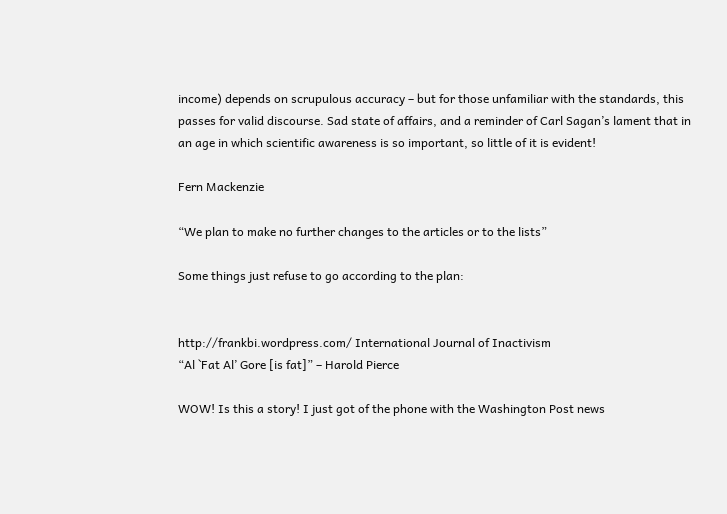income) depends on scrupulous accuracy – but for those unfamiliar with the standards, this passes for valid discourse. Sad state of affairs, and a reminder of Carl Sagan’s lament that in an age in which scientific awareness is so important, so little of it is evident!

Fern Mackenzie

“We plan to make no further changes to the articles or to the lists”

Some things just refuse to go according to the plan:


http://frankbi.wordpress.com/ International Journal of Inactivism
“Al `Fat Al’ Gore [is fat]” – Harold Pierce

WOW! Is this a story! I just got of the phone with the Washington Post news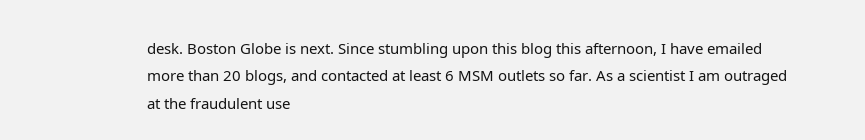desk. Boston Globe is next. Since stumbling upon this blog this afternoon, I have emailed more than 20 blogs, and contacted at least 6 MSM outlets so far. As a scientist I am outraged at the fraudulent use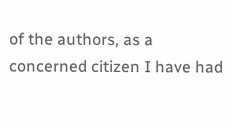of the authors, as a concerned citizen I have had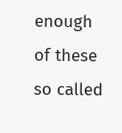enough of these so called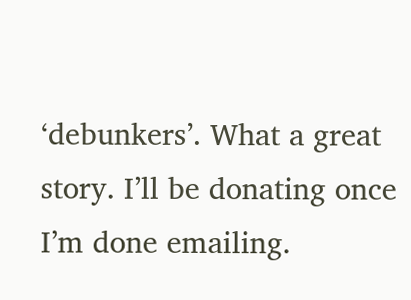‘debunkers’. What a great story. I’ll be donating once I’m done emailing.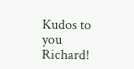Kudos to you Richard!